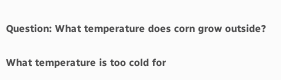Question: What temperature does corn grow outside?

What temperature is too cold for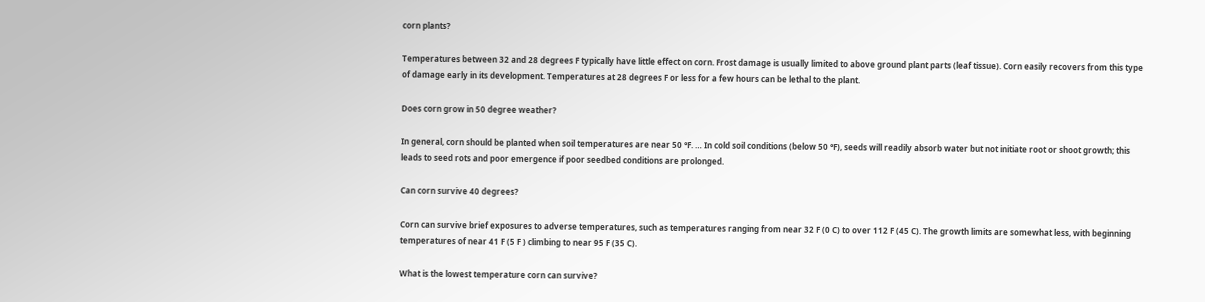corn plants?

Temperatures between 32 and 28 degrees F typically have little effect on corn. Frost damage is usually limited to above ground plant parts (leaf tissue). Corn easily recovers from this type of damage early in its development. Temperatures at 28 degrees F or less for a few hours can be lethal to the plant.

Does corn grow in 50 degree weather?

In general, corn should be planted when soil temperatures are near 50 °F. … In cold soil conditions (below 50 °F), seeds will readily absorb water but not initiate root or shoot growth; this leads to seed rots and poor emergence if poor seedbed conditions are prolonged.

Can corn survive 40 degrees?

Corn can survive brief exposures to adverse temperatures, such as temperatures ranging from near 32 F (0 C) to over 112 F (45 C). The growth limits are somewhat less, with beginning temperatures of near 41 F (5 F ) climbing to near 95 F (35 C).

What is the lowest temperature corn can survive?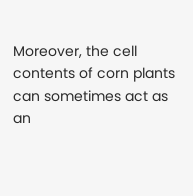Moreover, the cell contents of corn plants can sometimes act as an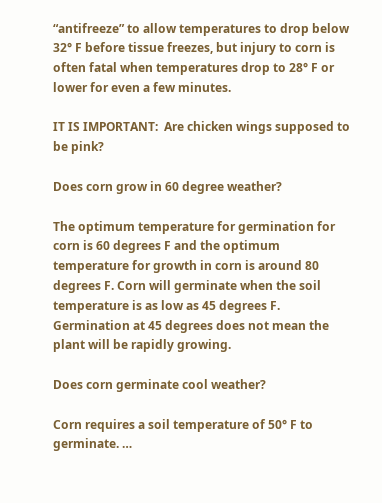“antifreeze” to allow temperatures to drop below 32° F before tissue freezes, but injury to corn is often fatal when temperatures drop to 28° F or lower for even a few minutes.

IT IS IMPORTANT:  Are chicken wings supposed to be pink?

Does corn grow in 60 degree weather?

The optimum temperature for germination for corn is 60 degrees F and the optimum temperature for growth in corn is around 80 degrees F. Corn will germinate when the soil temperature is as low as 45 degrees F. Germination at 45 degrees does not mean the plant will be rapidly growing.

Does corn germinate cool weather?

Corn requires a soil temperature of 50° F to germinate. …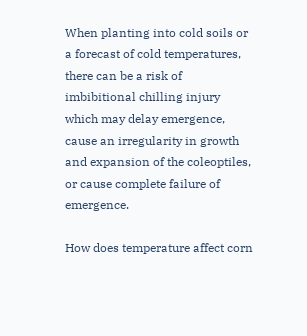When planting into cold soils or a forecast of cold temperatures, there can be a risk of imbibitional chilling injury which may delay emergence, cause an irregularity in growth and expansion of the coleoptiles, or cause complete failure of emergence.

How does temperature affect corn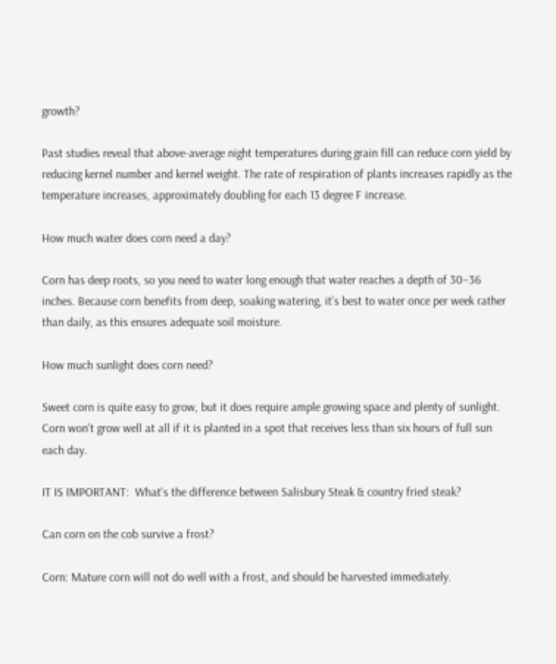growth?

Past studies reveal that above-average night temperatures during grain fill can reduce corn yield by reducing kernel number and kernel weight. The rate of respiration of plants increases rapidly as the temperature increases, approximately doubling for each 13 degree F increase.

How much water does corn need a day?

Corn has deep roots, so you need to water long enough that water reaches a depth of 30–36 inches. Because corn benefits from deep, soaking watering, it’s best to water once per week rather than daily, as this ensures adequate soil moisture.

How much sunlight does corn need?

Sweet corn is quite easy to grow, but it does require ample growing space and plenty of sunlight. Corn won’t grow well at all if it is planted in a spot that receives less than six hours of full sun each day.

IT IS IMPORTANT:  What's the difference between Salisbury Steak & country fried steak?

Can corn on the cob survive a frost?

Corn: Mature corn will not do well with a frost, and should be harvested immediately.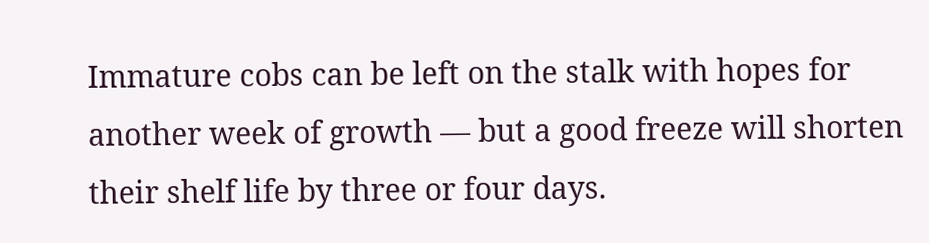Immature cobs can be left on the stalk with hopes for another week of growth — but a good freeze will shorten their shelf life by three or four days.